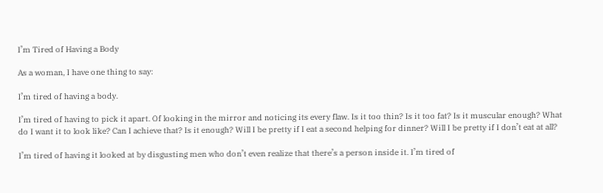I’m Tired of Having a Body

As a woman, I have one thing to say:

I’m tired of having a body.

I’m tired of having to pick it apart. Of looking in the mirror and noticing its every flaw. Is it too thin? Is it too fat? Is it muscular enough? What do I want it to look like? Can I achieve that? Is it enough? Will I be pretty if I eat a second helping for dinner? Will I be pretty if I don’t eat at all?

I’m tired of having it looked at by disgusting men who don’t even realize that there’s a person inside it. I’m tired of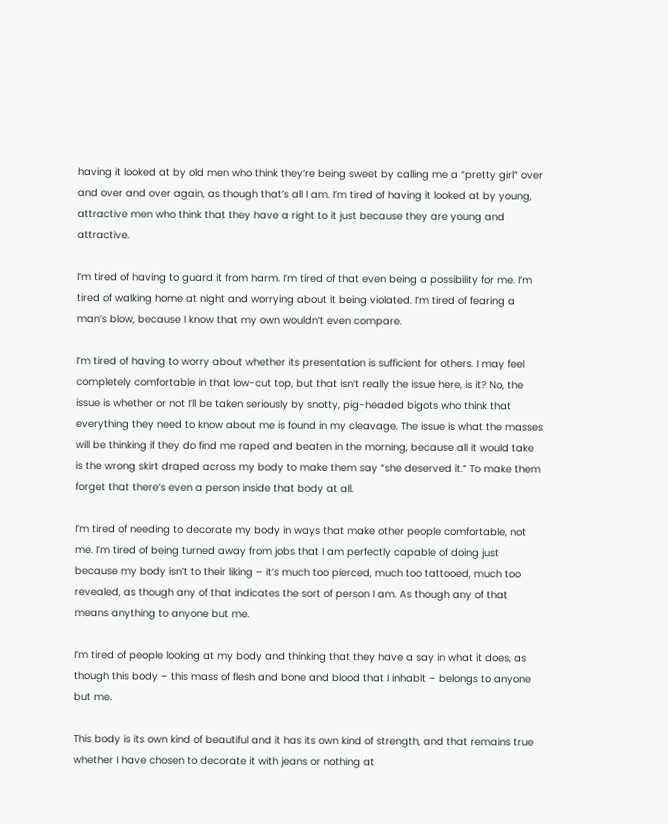having it looked at by old men who think they’re being sweet by calling me a “pretty girl” over and over and over again, as though that’s all I am. I’m tired of having it looked at by young, attractive men who think that they have a right to it just because they are young and attractive.

I’m tired of having to guard it from harm. I’m tired of that even being a possibility for me. I’m tired of walking home at night and worrying about it being violated. I’m tired of fearing a man’s blow, because I know that my own wouldn’t even compare.

I’m tired of having to worry about whether its presentation is sufficient for others. I may feel completely comfortable in that low-cut top, but that isn’t really the issue here, is it? No, the issue is whether or not I’ll be taken seriously by snotty, pig-headed bigots who think that everything they need to know about me is found in my cleavage. The issue is what the masses will be thinking if they do find me raped and beaten in the morning, because all it would take is the wrong skirt draped across my body to make them say “she deserved it.” To make them forget that there’s even a person inside that body at all.

I’m tired of needing to decorate my body in ways that make other people comfortable, not me. I’m tired of being turned away from jobs that I am perfectly capable of doing just because my body isn’t to their liking – it’s much too pierced, much too tattooed, much too revealed, as though any of that indicates the sort of person I am. As though any of that means anything to anyone but me.

I’m tired of people looking at my body and thinking that they have a say in what it does, as though this body – this mass of flesh and bone and blood that I inhabit – belongs to anyone but me.

This body is its own kind of beautiful and it has its own kind of strength, and that remains true whether I have chosen to decorate it with jeans or nothing at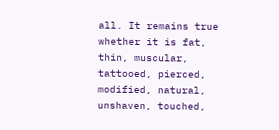all. It remains true whether it is fat, thin, muscular, tattooed, pierced, modified, natural, unshaven, touched,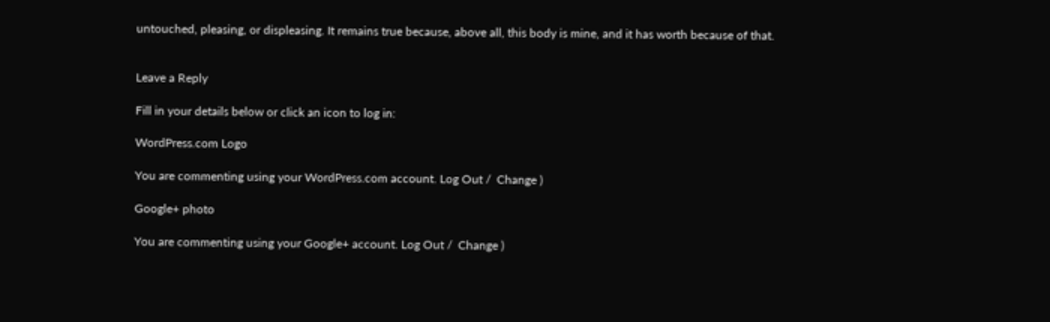untouched, pleasing, or displeasing. It remains true because, above all, this body is mine, and it has worth because of that.


Leave a Reply

Fill in your details below or click an icon to log in:

WordPress.com Logo

You are commenting using your WordPress.com account. Log Out /  Change )

Google+ photo

You are commenting using your Google+ account. Log Out /  Change )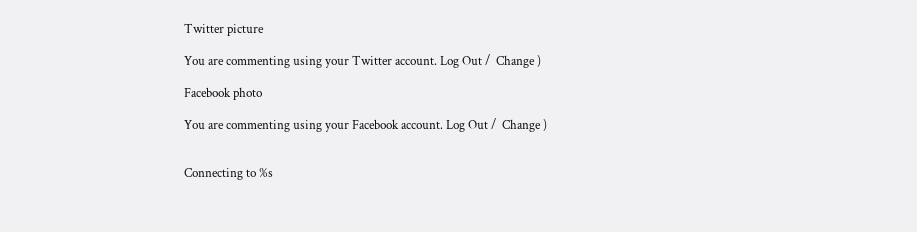Twitter picture

You are commenting using your Twitter account. Log Out /  Change )

Facebook photo

You are commenting using your Facebook account. Log Out /  Change )


Connecting to %s